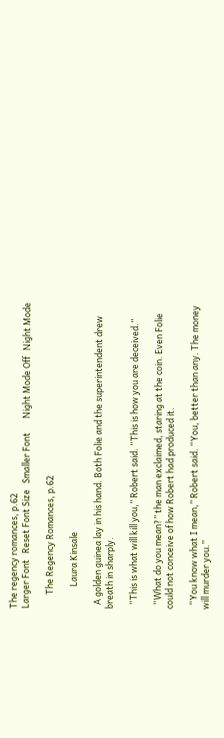The regency romances, p.62
Larger Font   Reset Font Size   Smaller Font       Night Mode Off   Night Mode

       The Regency Romances, p.62

           Laura Kinsale

  A golden guinea lay in his hand. Both Folie and the superintendent drew breath in sharply.

  “This is what will kill you,” Robert said. “This is how you are deceived.”

  “What do you mean?” the man exclaimed, staring at the coin. Even Folie could not conceive of how Robert had produced it.

  “You know what I mean,” Robert said. “You, better than any. The money will murder you.”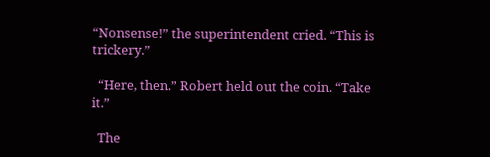“Nonsense!” the superintendent cried. “This is trickery.”

  “Here, then.” Robert held out the coin. “Take it.”

  The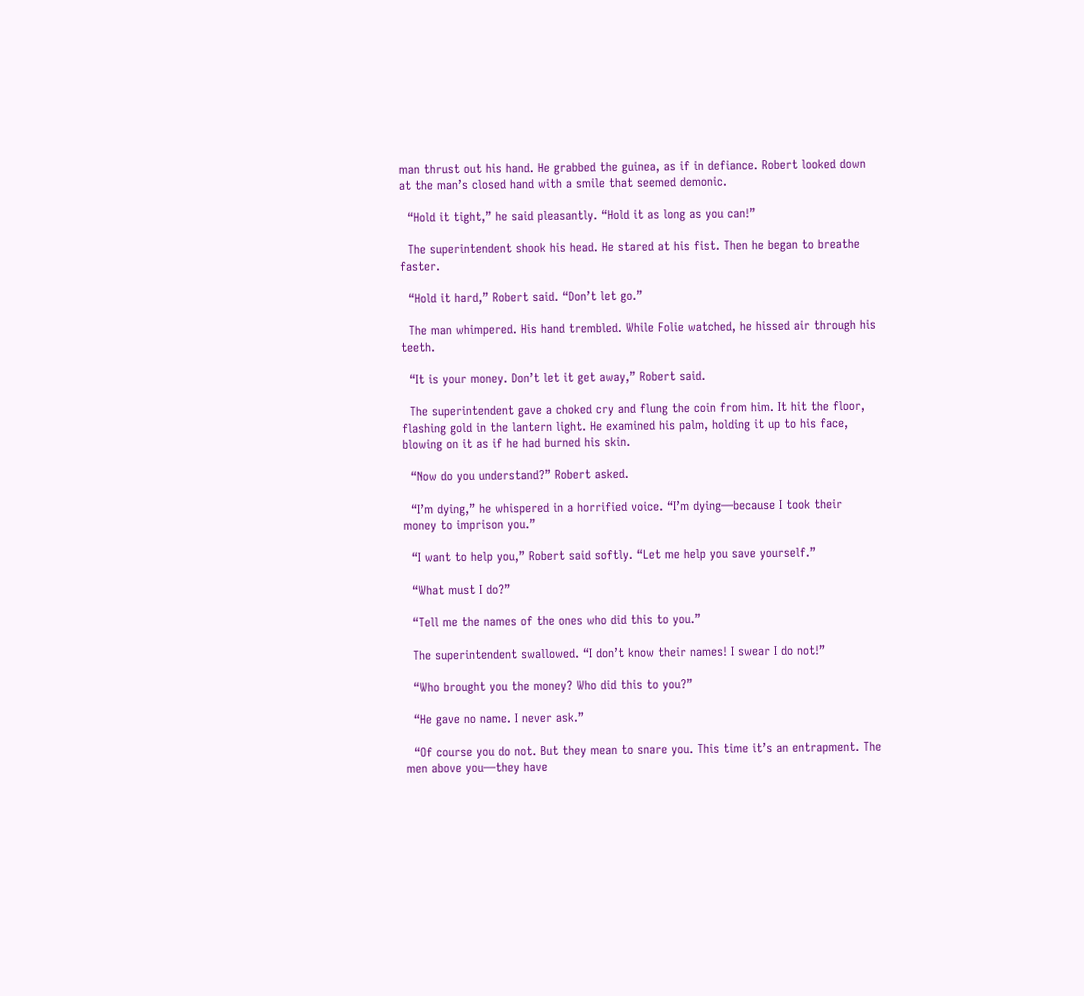man thrust out his hand. He grabbed the guinea, as if in defiance. Robert looked down at the man’s closed hand with a smile that seemed demonic.

  “Hold it tight,” he said pleasantly. “Hold it as long as you can!”

  The superintendent shook his head. He stared at his fist. Then he began to breathe faster.

  “Hold it hard,” Robert said. “Don’t let go.”

  The man whimpered. His hand trembled. While Folie watched, he hissed air through his teeth.

  “It is your money. Don’t let it get away,” Robert said.

  The superintendent gave a choked cry and flung the coin from him. It hit the floor, flashing gold in the lantern light. He examined his palm, holding it up to his face, blowing on it as if he had burned his skin.

  “Now do you understand?” Robert asked.

  “I’m dying,” he whispered in a horrified voice. “I’m dying—because I took their money to imprison you.”

  “I want to help you,” Robert said softly. “Let me help you save yourself.”

  “What must I do?”

  “Tell me the names of the ones who did this to you.”

  The superintendent swallowed. “I don’t know their names! I swear I do not!”

  “Who brought you the money? Who did this to you?”

  “He gave no name. I never ask.”

  “Of course you do not. But they mean to snare you. This time it’s an entrapment. The men above you—they have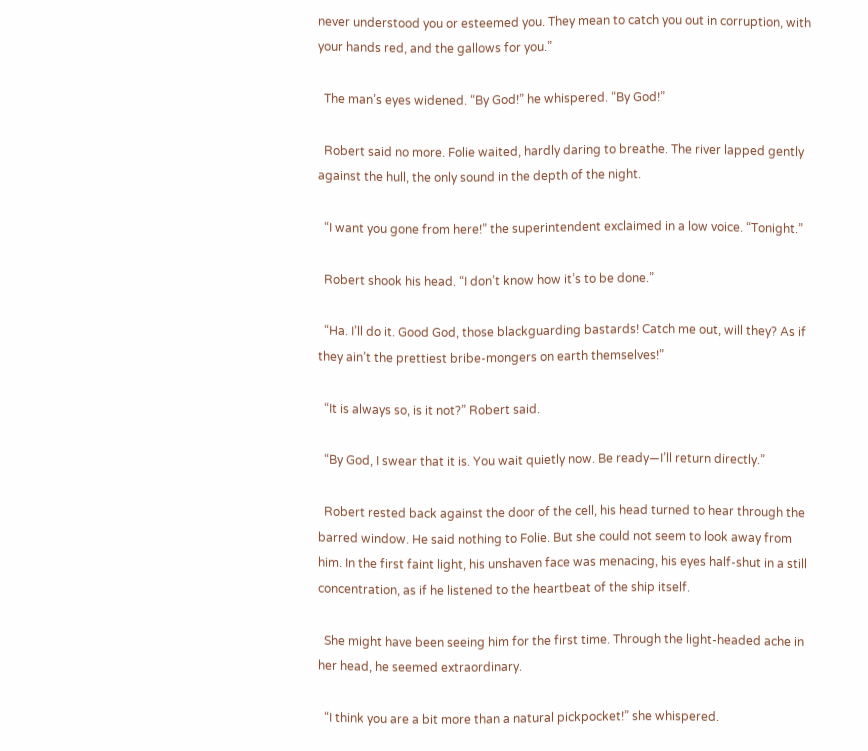never understood you or esteemed you. They mean to catch you out in corruption, with your hands red, and the gallows for you.”

  The man’s eyes widened. “By God!” he whispered. “By God!”

  Robert said no more. Folie waited, hardly daring to breathe. The river lapped gently against the hull, the only sound in the depth of the night.

  “I want you gone from here!” the superintendent exclaimed in a low voice. “Tonight.”

  Robert shook his head. “I don’t know how it’s to be done.”

  “Ha. I’ll do it. Good God, those blackguarding bastards! Catch me out, will they? As if they ain’t the prettiest bribe-mongers on earth themselves!”

  “It is always so, is it not?” Robert said.

  “By God, I swear that it is. You wait quietly now. Be ready—I’ll return directly.”

  Robert rested back against the door of the cell, his head turned to hear through the barred window. He said nothing to Folie. But she could not seem to look away from him. In the first faint light, his unshaven face was menacing, his eyes half-shut in a still concentration, as if he listened to the heartbeat of the ship itself.

  She might have been seeing him for the first time. Through the light-headed ache in her head, he seemed extraordinary.

  “I think you are a bit more than a natural pickpocket!” she whispered.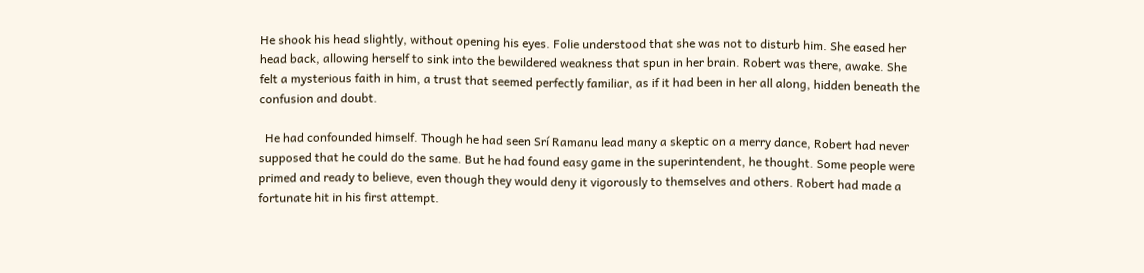He shook his head slightly, without opening his eyes. Folie understood that she was not to disturb him. She eased her head back, allowing herself to sink into the bewildered weakness that spun in her brain. Robert was there, awake. She felt a mysterious faith in him, a trust that seemed perfectly familiar, as if it had been in her all along, hidden beneath the confusion and doubt.

  He had confounded himself. Though he had seen Srí Ramanu lead many a skeptic on a merry dance, Robert had never supposed that he could do the same. But he had found easy game in the superintendent, he thought. Some people were primed and ready to believe, even though they would deny it vigorously to themselves and others. Robert had made a fortunate hit in his first attempt.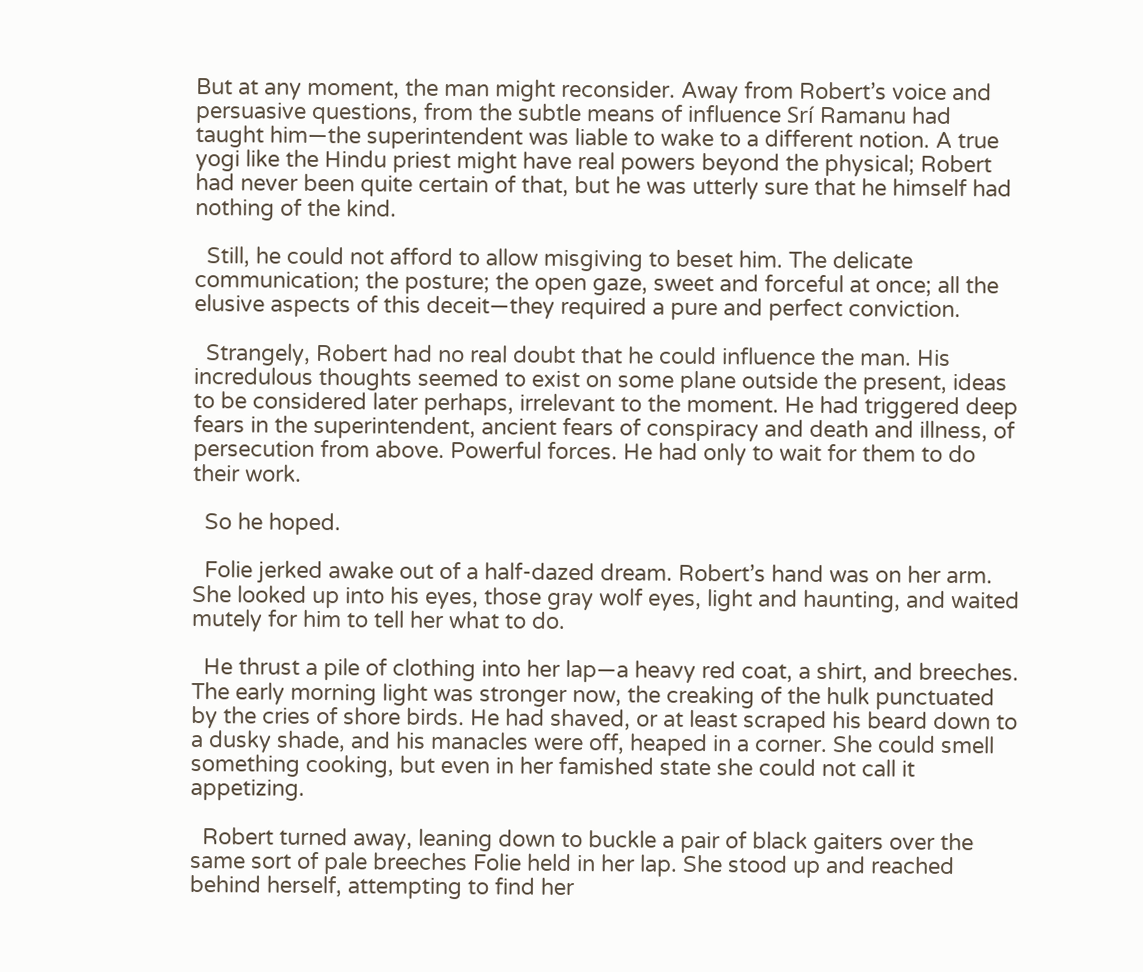But at any moment, the man might reconsider. Away from Robert’s voice and persuasive questions, from the subtle means of influence Srí Ramanu had taught him—the superintendent was liable to wake to a different notion. A true yogi like the Hindu priest might have real powers beyond the physical; Robert had never been quite certain of that, but he was utterly sure that he himself had nothing of the kind.

  Still, he could not afford to allow misgiving to beset him. The delicate communication; the posture; the open gaze, sweet and forceful at once; all the elusive aspects of this deceit—they required a pure and perfect conviction.

  Strangely, Robert had no real doubt that he could influence the man. His incredulous thoughts seemed to exist on some plane outside the present, ideas to be considered later perhaps, irrelevant to the moment. He had triggered deep fears in the superintendent, ancient fears of conspiracy and death and illness, of persecution from above. Powerful forces. He had only to wait for them to do their work.

  So he hoped.

  Folie jerked awake out of a half-dazed dream. Robert’s hand was on her arm. She looked up into his eyes, those gray wolf eyes, light and haunting, and waited mutely for him to tell her what to do.

  He thrust a pile of clothing into her lap—a heavy red coat, a shirt, and breeches. The early morning light was stronger now, the creaking of the hulk punctuated by the cries of shore birds. He had shaved, or at least scraped his beard down to a dusky shade, and his manacles were off, heaped in a corner. She could smell something cooking, but even in her famished state she could not call it appetizing.

  Robert turned away, leaning down to buckle a pair of black gaiters over the same sort of pale breeches Folie held in her lap. She stood up and reached behind herself, attempting to find her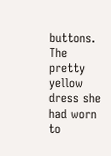buttons. The pretty yellow dress she had worn to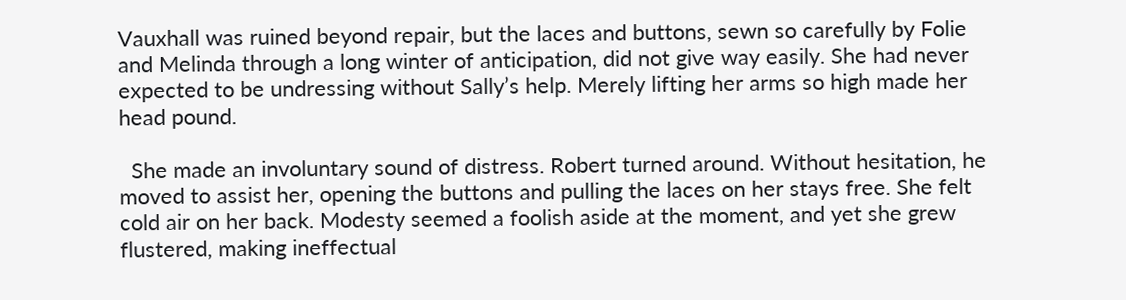Vauxhall was ruined beyond repair, but the laces and buttons, sewn so carefully by Folie and Melinda through a long winter of anticipation, did not give way easily. She had never expected to be undressing without Sally’s help. Merely lifting her arms so high made her head pound.

  She made an involuntary sound of distress. Robert turned around. Without hesitation, he moved to assist her, opening the buttons and pulling the laces on her stays free. She felt cold air on her back. Modesty seemed a foolish aside at the moment, and yet she grew flustered, making ineffectual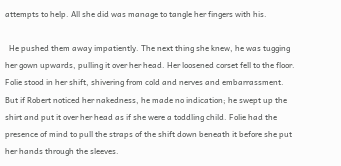attempts to help. All she did was manage to tangle her fingers with his.

  He pushed them away impatiently. The next thing she knew, he was tugging her gown upwards, pulling it over her head. Her loosened corset fell to the floor. Folie stood in her shift, shivering from cold and nerves and embarrassment. But if Robert noticed her nakedness, he made no indication; he swept up the shirt and put it over her head as if she were a toddling child. Folie had the presence of mind to pull the straps of the shift down beneath it before she put her hands through the sleeves.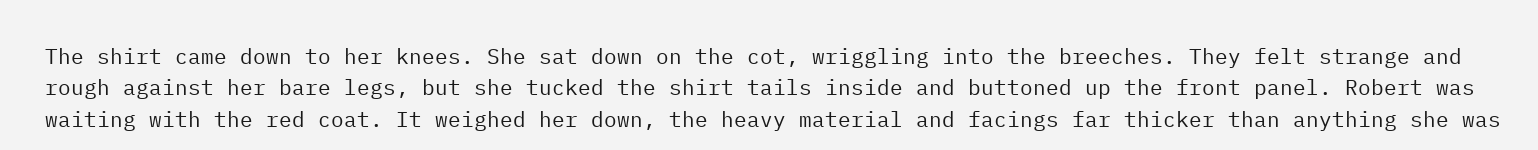The shirt came down to her knees. She sat down on the cot, wriggling into the breeches. They felt strange and rough against her bare legs, but she tucked the shirt tails inside and buttoned up the front panel. Robert was waiting with the red coat. It weighed her down, the heavy material and facings far thicker than anything she was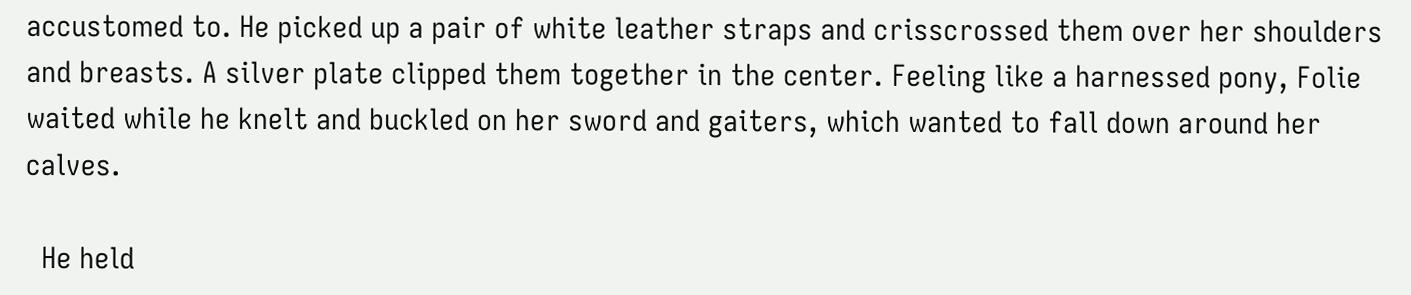accustomed to. He picked up a pair of white leather straps and crisscrossed them over her shoulders and breasts. A silver plate clipped them together in the center. Feeling like a harnessed pony, Folie waited while he knelt and buckled on her sword and gaiters, which wanted to fall down around her calves.

  He held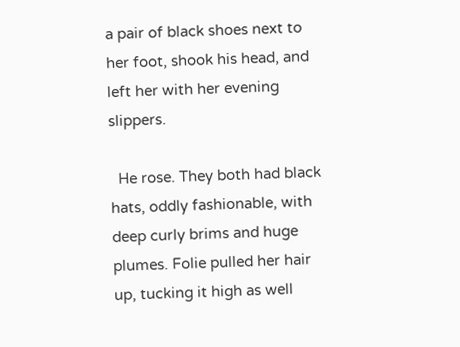a pair of black shoes next to her foot, shook his head, and left her with her evening slippers.

  He rose. They both had black hats, oddly fashionable, with deep curly brims and huge plumes. Folie pulled her hair up, tucking it high as well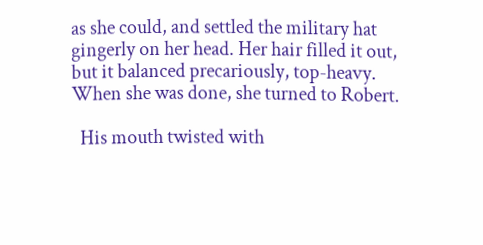as she could, and settled the military hat gingerly on her head. Her hair filled it out, but it balanced precariously, top-heavy. When she was done, she turned to Robert.

  His mouth twisted with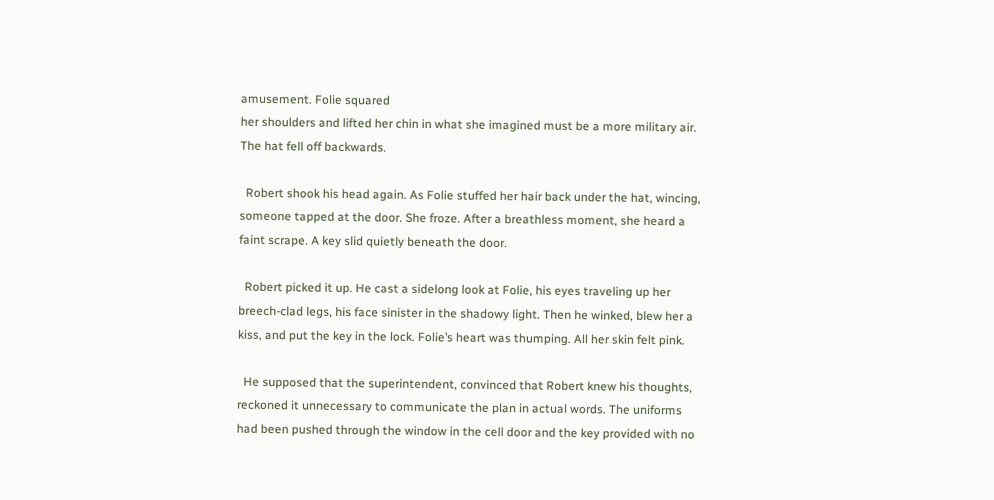amusement. Folie squared
her shoulders and lifted her chin in what she imagined must be a more military air. The hat fell off backwards.

  Robert shook his head again. As Folie stuffed her hair back under the hat, wincing, someone tapped at the door. She froze. After a breathless moment, she heard a faint scrape. A key slid quietly beneath the door.

  Robert picked it up. He cast a sidelong look at Folie, his eyes traveling up her breech-clad legs, his face sinister in the shadowy light. Then he winked, blew her a kiss, and put the key in the lock. Folie’s heart was thumping. All her skin felt pink.

  He supposed that the superintendent, convinced that Robert knew his thoughts, reckoned it unnecessary to communicate the plan in actual words. The uniforms had been pushed through the window in the cell door and the key provided with no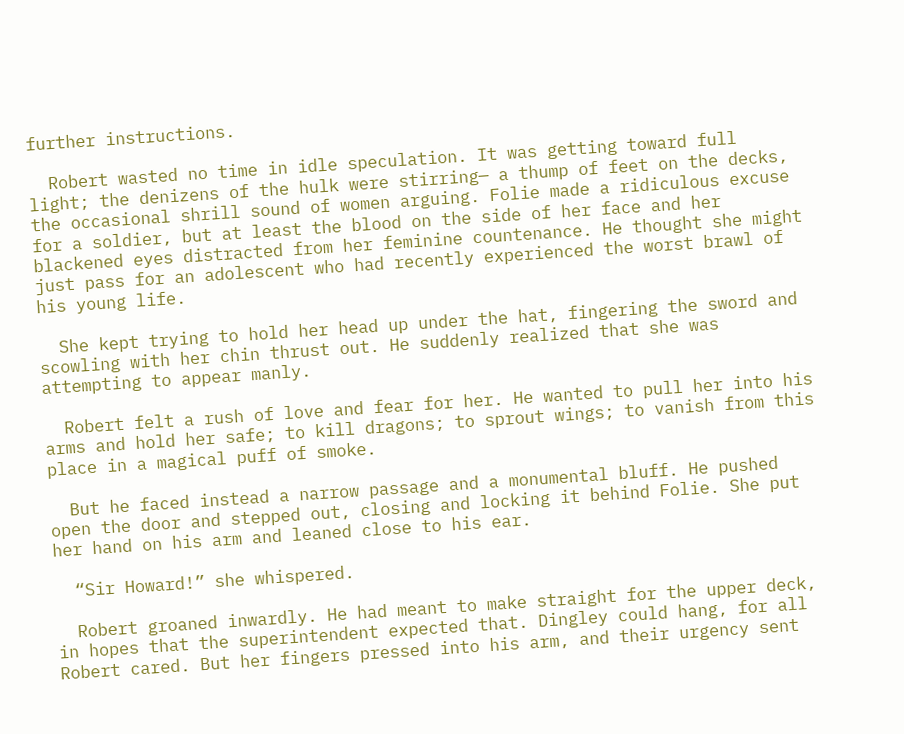further instructions.

  Robert wasted no time in idle speculation. It was getting toward full light; the denizens of the hulk were stirring— a thump of feet on the decks, the occasional shrill sound of women arguing. Folie made a ridiculous excuse for a soldier, but at least the blood on the side of her face and her blackened eyes distracted from her feminine countenance. He thought she might just pass for an adolescent who had recently experienced the worst brawl of his young life.

  She kept trying to hold her head up under the hat, fingering the sword and scowling with her chin thrust out. He suddenly realized that she was attempting to appear manly.

  Robert felt a rush of love and fear for her. He wanted to pull her into his arms and hold her safe; to kill dragons; to sprout wings; to vanish from this place in a magical puff of smoke.

  But he faced instead a narrow passage and a monumental bluff. He pushed open the door and stepped out, closing and locking it behind Folie. She put her hand on his arm and leaned close to his ear.

  “Sir Howard!” she whispered.

  Robert groaned inwardly. He had meant to make straight for the upper deck, in hopes that the superintendent expected that. Dingley could hang, for all Robert cared. But her fingers pressed into his arm, and their urgency sent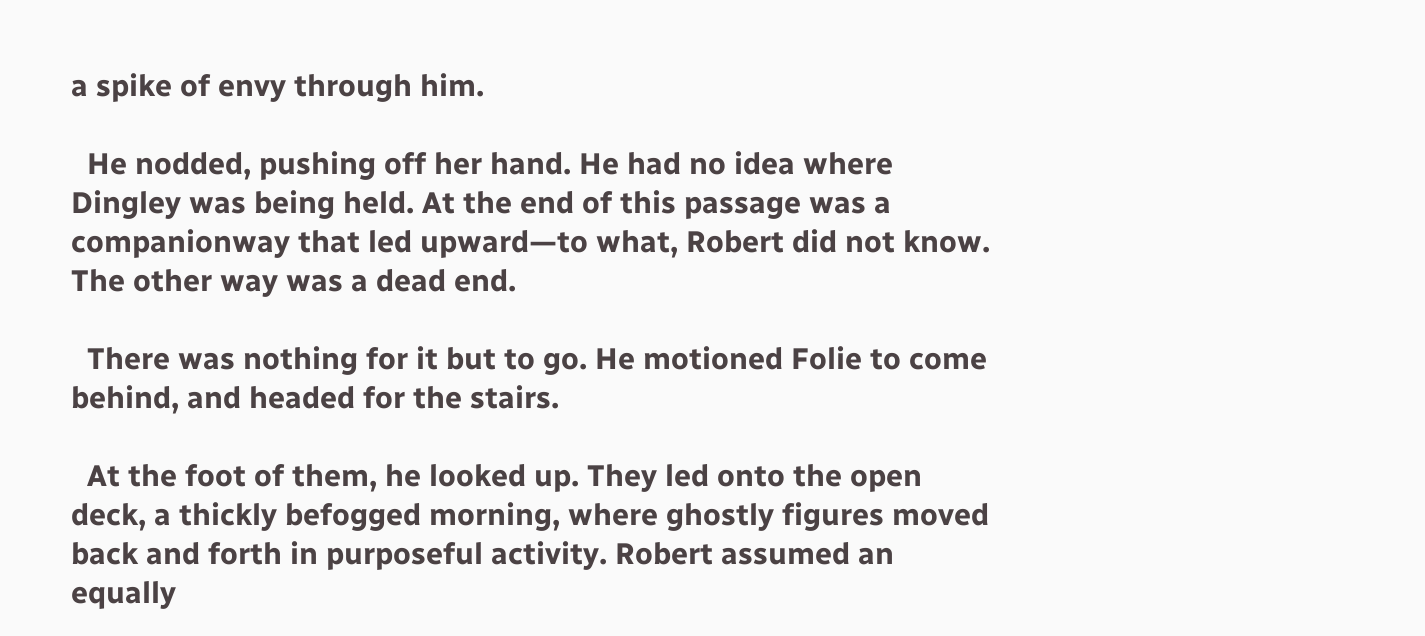a spike of envy through him.

  He nodded, pushing off her hand. He had no idea where Dingley was being held. At the end of this passage was a companionway that led upward—to what, Robert did not know. The other way was a dead end.

  There was nothing for it but to go. He motioned Folie to come behind, and headed for the stairs.

  At the foot of them, he looked up. They led onto the open deck, a thickly befogged morning, where ghostly figures moved back and forth in purposeful activity. Robert assumed an equally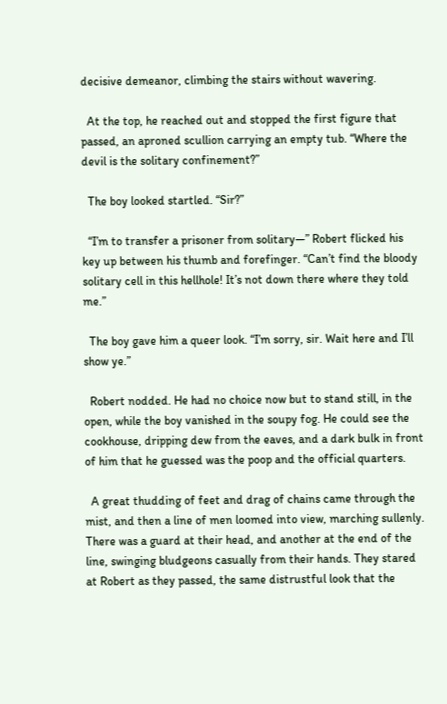decisive demeanor, climbing the stairs without wavering.

  At the top, he reached out and stopped the first figure that passed, an aproned scullion carrying an empty tub. “Where the devil is the solitary confinement?”

  The boy looked startled. “Sir?”

  “I’m to transfer a prisoner from solitary—” Robert flicked his key up between his thumb and forefinger. “Can’t find the bloody solitary cell in this hellhole! It’s not down there where they told me.”

  The boy gave him a queer look. “I’m sorry, sir. Wait here and I’ll show ye.”

  Robert nodded. He had no choice now but to stand still, in the open, while the boy vanished in the soupy fog. He could see the cookhouse, dripping dew from the eaves, and a dark bulk in front of him that he guessed was the poop and the official quarters.

  A great thudding of feet and drag of chains came through the mist, and then a line of men loomed into view, marching sullenly. There was a guard at their head, and another at the end of the line, swinging bludgeons casually from their hands. They stared at Robert as they passed, the same distrustful look that the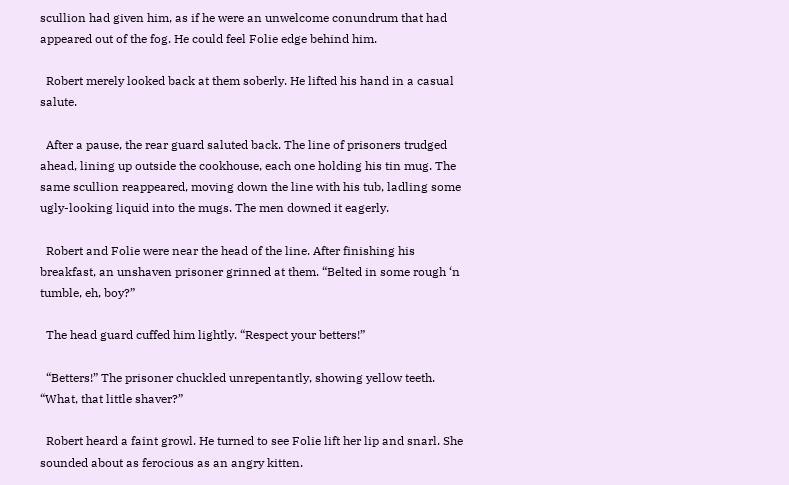scullion had given him, as if he were an unwelcome conundrum that had appeared out of the fog. He could feel Folie edge behind him.

  Robert merely looked back at them soberly. He lifted his hand in a casual salute.

  After a pause, the rear guard saluted back. The line of prisoners trudged ahead, lining up outside the cookhouse, each one holding his tin mug. The same scullion reappeared, moving down the line with his tub, ladling some ugly-looking liquid into the mugs. The men downed it eagerly.

  Robert and Folie were near the head of the line. After finishing his breakfast, an unshaven prisoner grinned at them. “Belted in some rough ‘n tumble, eh, boy?”

  The head guard cuffed him lightly. “Respect your betters!”

  “Betters!” The prisoner chuckled unrepentantly, showing yellow teeth. “What, that little shaver?”

  Robert heard a faint growl. He turned to see Folie lift her lip and snarl. She sounded about as ferocious as an angry kitten.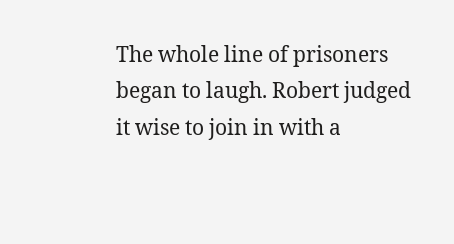The whole line of prisoners began to laugh. Robert judged it wise to join in with a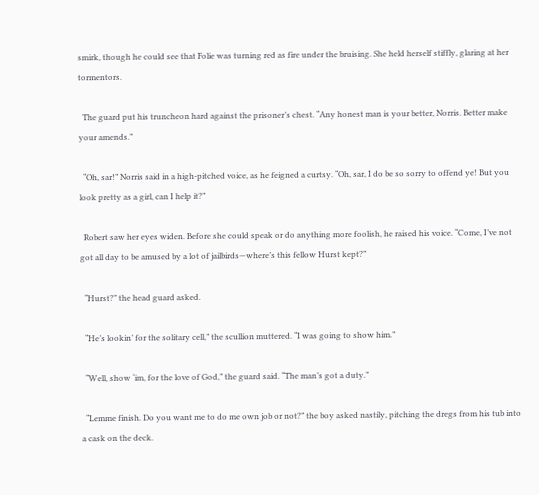smirk, though he could see that Folie was turning red as fire under the bruising. She held herself stiffly, glaring at her tormentors.

  The guard put his truncheon hard against the prisoner’s chest. “Any honest man is your better, Norris. Better make your amends.”

  “Oh, sar!” Norris said in a high-pitched voice, as he feigned a curtsy. “Oh, sar, I do be so sorry to offend ye! But you look pretty as a girl, can I help it?”

  Robert saw her eyes widen. Before she could speak or do anything more foolish, he raised his voice. “Come, I’ve not got all day to be amused by a lot of jailbirds—where’s this fellow Hurst kept?”

  “Hurst?” the head guard asked.

  “He’s lookin’ for the solitary cell,” the scullion muttered. “I was going to show him.”

  “Well, show ‘im, for the love of God,” the guard said. “The man’s got a duty.”

  “Lemme finish. Do you want me to do me own job or not?” the boy asked nastily, pitching the dregs from his tub into a cask on the deck.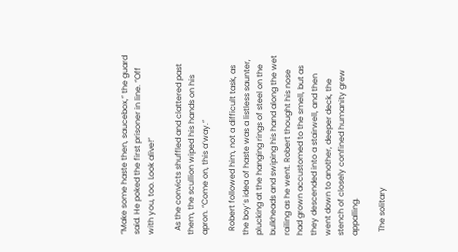“Make some haste then, saucebox,” the guard said. He poked the first prisoner in line. “Off with you, too. Look alive!”

  As the convicts shuffled and clattered past them, the scullion wiped his hands on his apron. “Come on, this a’way.”

  Robert followed him, not a difficult task, as the boy’s idea of haste was a listless saunter, plucking at the hanging rings of steel on the bulkheads and swiping his hand along the wet railing as he went. Robert thought his nose had grown accustomed to the smell, but as they descended into a stairwell, and then went down to another, deeper deck, the stench of closely confined humanity grew appalling.

  The solitary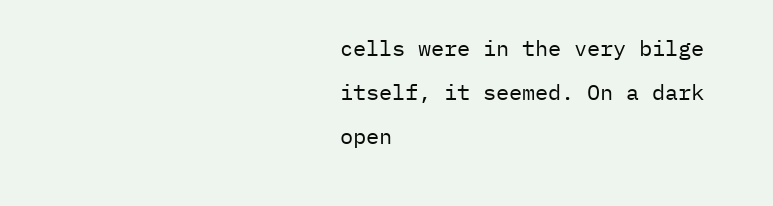cells were in the very bilge itself, it seemed. On a dark open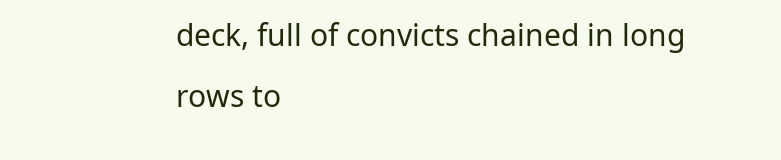deck, full of convicts chained in long rows to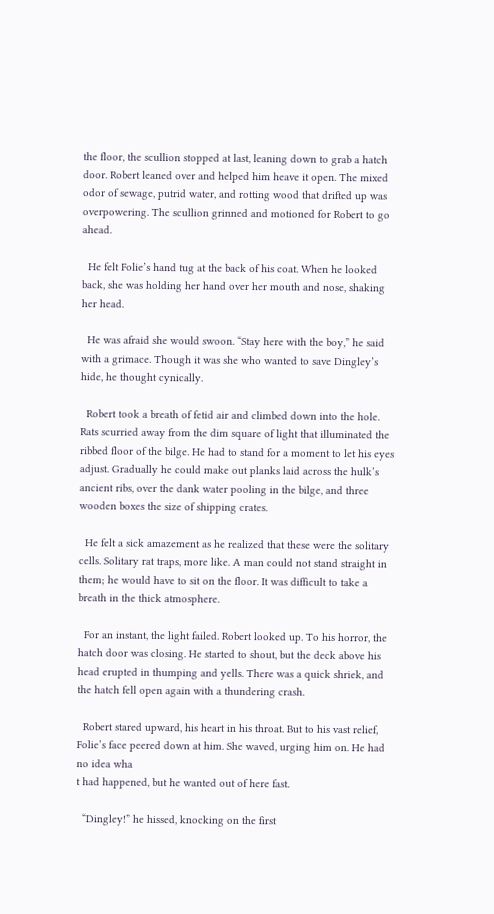the floor, the scullion stopped at last, leaning down to grab a hatch door. Robert leaned over and helped him heave it open. The mixed odor of sewage, putrid water, and rotting wood that drifted up was overpowering. The scullion grinned and motioned for Robert to go ahead.

  He felt Folie’s hand tug at the back of his coat. When he looked back, she was holding her hand over her mouth and nose, shaking her head.

  He was afraid she would swoon. “Stay here with the boy,” he said with a grimace. Though it was she who wanted to save Dingley’s hide, he thought cynically.

  Robert took a breath of fetid air and climbed down into the hole. Rats scurried away from the dim square of light that illuminated the ribbed floor of the bilge. He had to stand for a moment to let his eyes adjust. Gradually he could make out planks laid across the hulk’s ancient ribs, over the dank water pooling in the bilge, and three wooden boxes the size of shipping crates.

  He felt a sick amazement as he realized that these were the solitary cells. Solitary rat traps, more like. A man could not stand straight in them; he would have to sit on the floor. It was difficult to take a breath in the thick atmosphere.

  For an instant, the light failed. Robert looked up. To his horror, the hatch door was closing. He started to shout, but the deck above his head erupted in thumping and yells. There was a quick shriek, and the hatch fell open again with a thundering crash.

  Robert stared upward, his heart in his throat. But to his vast relief, Folie’s face peered down at him. She waved, urging him on. He had no idea wha
t had happened, but he wanted out of here fast.

  “Dingley!” he hissed, knocking on the first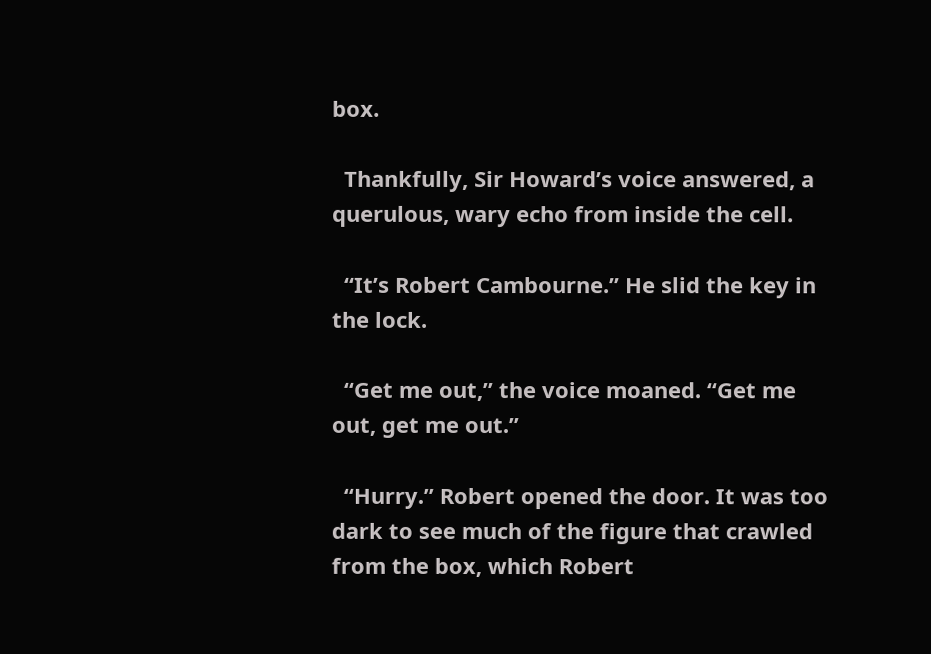box.

  Thankfully, Sir Howard’s voice answered, a querulous, wary echo from inside the cell.

  “It’s Robert Cambourne.” He slid the key in the lock.

  “Get me out,” the voice moaned. “Get me out, get me out.”

  “Hurry.” Robert opened the door. It was too dark to see much of the figure that crawled from the box, which Robert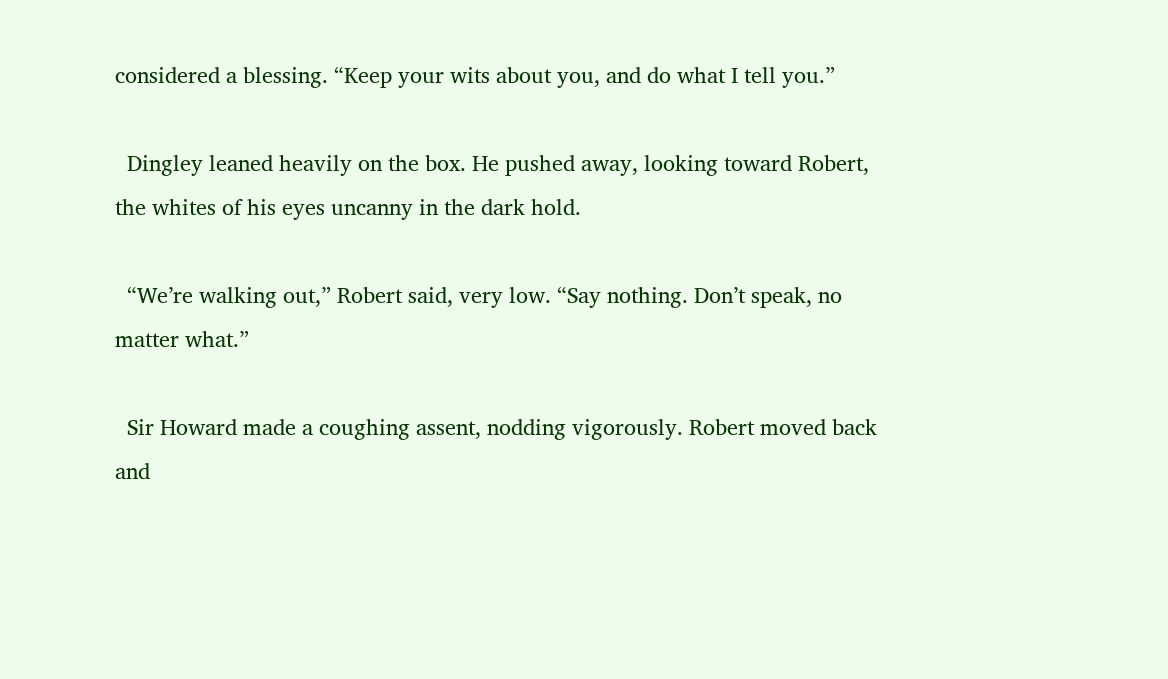considered a blessing. “Keep your wits about you, and do what I tell you.”

  Dingley leaned heavily on the box. He pushed away, looking toward Robert, the whites of his eyes uncanny in the dark hold.

  “We’re walking out,” Robert said, very low. “Say nothing. Don’t speak, no matter what.”

  Sir Howard made a coughing assent, nodding vigorously. Robert moved back and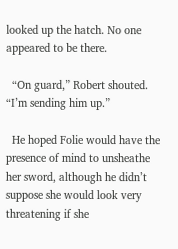looked up the hatch. No one appeared to be there.

  “On guard,” Robert shouted. “I’m sending him up.”

  He hoped Folie would have the presence of mind to unsheathe her sword, although he didn’t suppose she would look very threatening if she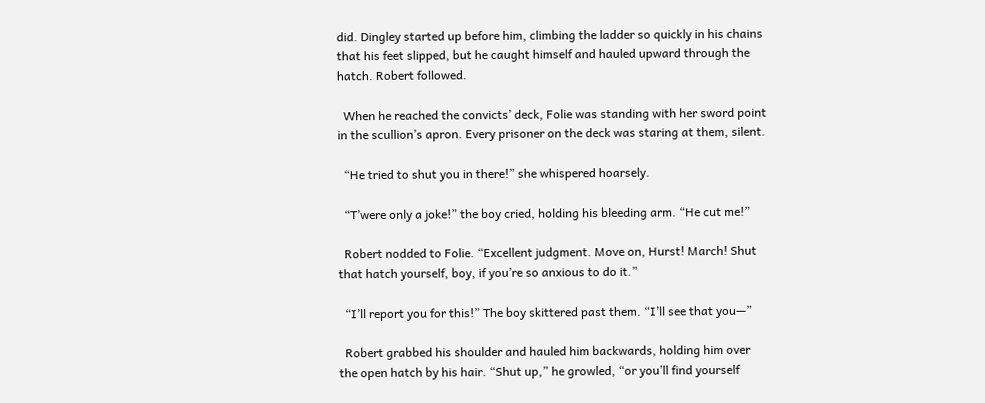did. Dingley started up before him, climbing the ladder so quickly in his chains that his feet slipped, but he caught himself and hauled upward through the hatch. Robert followed.

  When he reached the convicts’ deck, Folie was standing with her sword point in the scullion’s apron. Every prisoner on the deck was staring at them, silent.

  “He tried to shut you in there!” she whispered hoarsely.

  “T’were only a joke!” the boy cried, holding his bleeding arm. “He cut me!”

  Robert nodded to Folie. “Excellent judgment. Move on, Hurst! March! Shut that hatch yourself, boy, if you’re so anxious to do it.”

  “I’ll report you for this!” The boy skittered past them. “I’ll see that you—”

  Robert grabbed his shoulder and hauled him backwards, holding him over the open hatch by his hair. “Shut up,” he growled, “or you’ll find yourself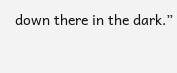down there in the dark.”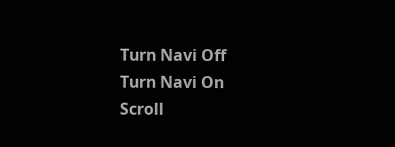Turn Navi Off
Turn Navi On
Scroll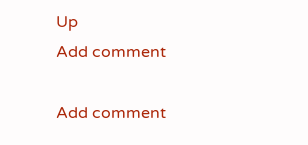Up
Add comment

Add comment